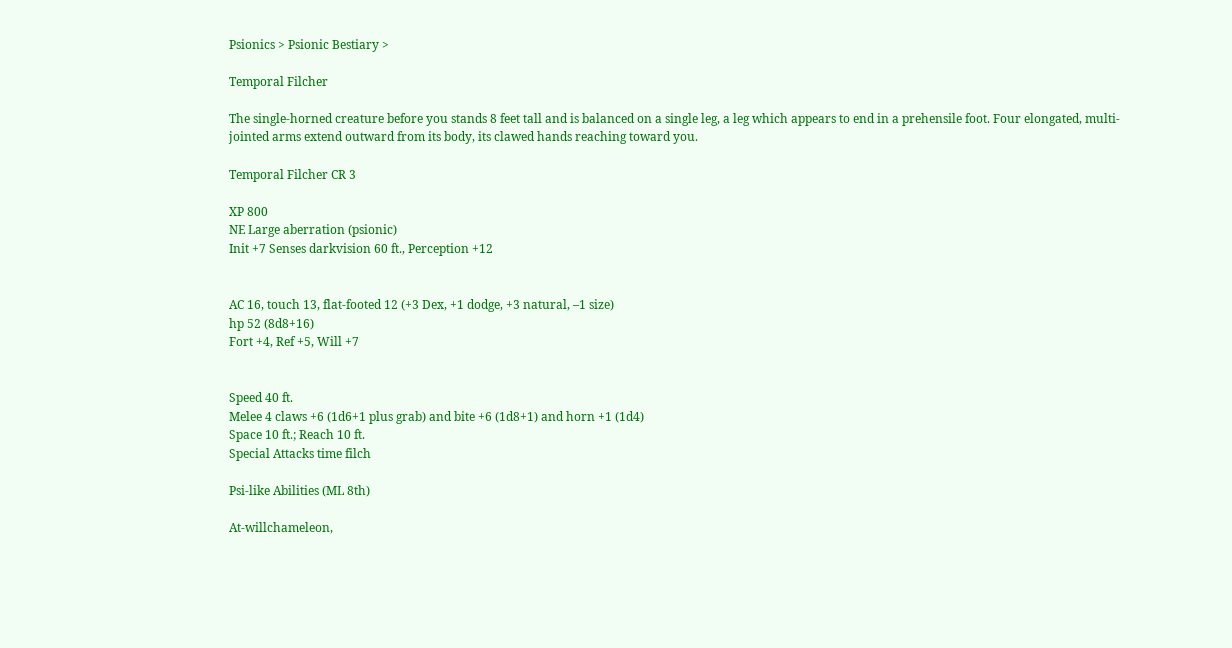Psionics > Psionic Bestiary >

Temporal Filcher

The single-horned creature before you stands 8 feet tall and is balanced on a single leg, a leg which appears to end in a prehensile foot. Four elongated, multi-jointed arms extend outward from its body, its clawed hands reaching toward you.

Temporal Filcher CR 3

XP 800
NE Large aberration (psionic)
Init +7 Senses darkvision 60 ft., Perception +12


AC 16, touch 13, flat-footed 12 (+3 Dex, +1 dodge, +3 natural, –1 size)
hp 52 (8d8+16)
Fort +4, Ref +5, Will +7


Speed 40 ft.
Melee 4 claws +6 (1d6+1 plus grab) and bite +6 (1d8+1) and horn +1 (1d4)
Space 10 ft.; Reach 10 ft.
Special Attacks time filch

Psi-like Abilities (ML 8th)

At-willchameleon,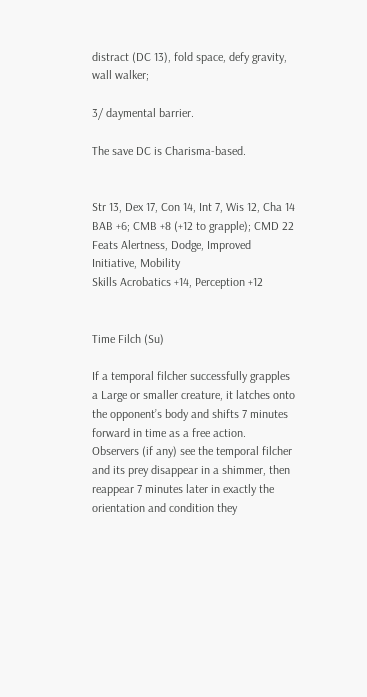distract (DC 13), fold space, defy gravity, wall walker;

3/ daymental barrier.

The save DC is Charisma-based.


Str 13, Dex 17, Con 14, Int 7, Wis 12, Cha 14
BAB +6; CMB +8 (+12 to grapple); CMD 22
Feats Alertness, Dodge, Improved Initiative, Mobility
Skills Acrobatics +14, Perception +12


Time Filch (Su)

If a temporal filcher successfully grapples a Large or smaller creature, it latches onto the opponent’s body and shifts 7 minutes forward in time as a free action. Observers (if any) see the temporal filcher and its prey disappear in a shimmer, then reappear 7 minutes later in exactly the orientation and condition they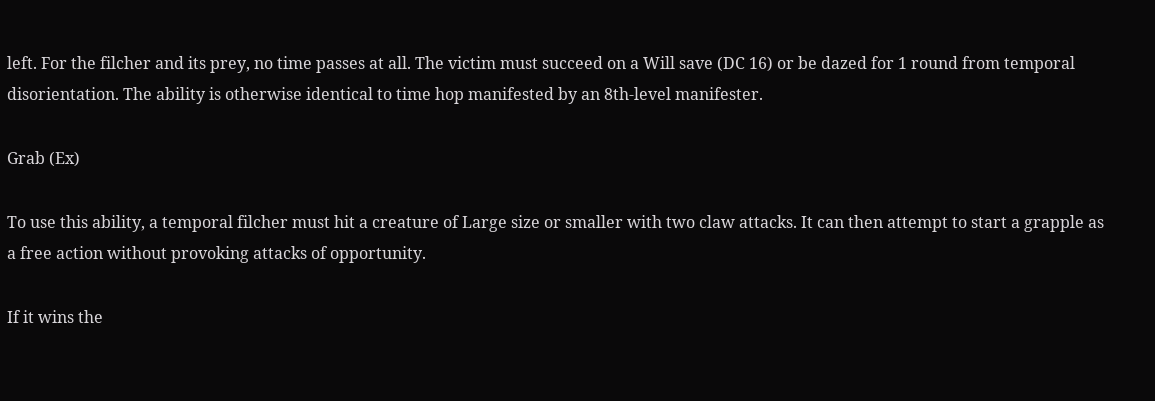left. For the filcher and its prey, no time passes at all. The victim must succeed on a Will save (DC 16) or be dazed for 1 round from temporal disorientation. The ability is otherwise identical to time hop manifested by an 8th-level manifester.

Grab (Ex)

To use this ability, a temporal filcher must hit a creature of Large size or smaller with two claw attacks. It can then attempt to start a grapple as a free action without provoking attacks of opportunity.

If it wins the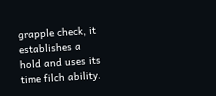grapple check, it establishes a hold and uses its time filch ability.